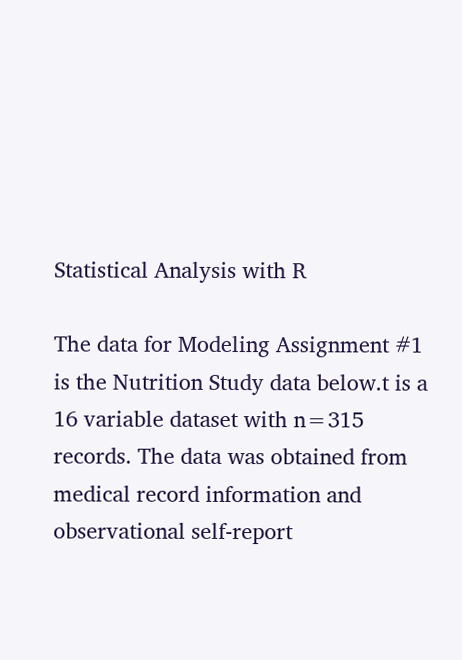Statistical Analysis with R

The data for Modeling Assignment #1 is the Nutrition Study data below.t is a 16 variable dataset with n=315 records. The data was obtained from medical record information and observational self-report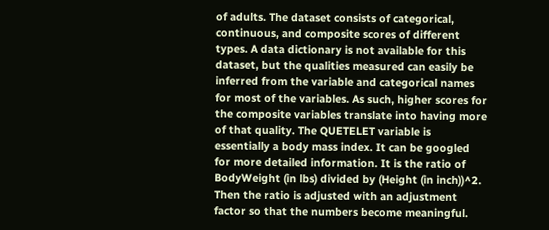of adults. The dataset consists of categorical, continuous, and composite scores of different types. A data dictionary is not available for this dataset, but the qualities measured can easily be inferred from the variable and categorical names for most of the variables. As such, higher scores for the composite variables translate into having more of that quality. The QUETELET variable is essentially a body mass index. It can be googled for more detailed information. It is the ratio of BodyWeight (in lbs) divided by (Height (in inch))^2. Then the ratio is adjusted with an adjustment factor so that the numbers become meaningful.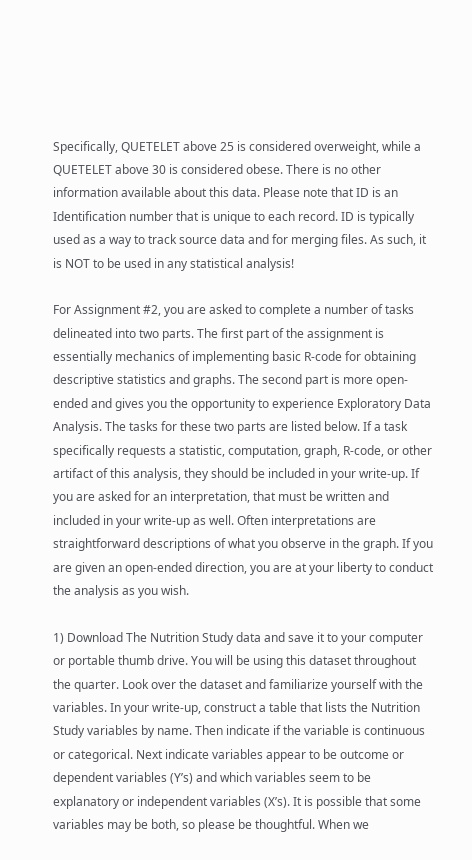Specifically, QUETELET above 25 is considered overweight, while a QUETELET above 30 is considered obese. There is no other information available about this data. Please note that ID is an Identification number that is unique to each record. ID is typically used as a way to track source data and for merging files. As such, it is NOT to be used in any statistical analysis!

For Assignment #2, you are asked to complete a number of tasks delineated into two parts. The first part of the assignment is essentially mechanics of implementing basic R-code for obtaining descriptive statistics and graphs. The second part is more open-ended and gives you the opportunity to experience Exploratory Data Analysis. The tasks for these two parts are listed below. If a task specifically requests a statistic, computation, graph, R-code, or other artifact of this analysis, they should be included in your write-up. If you are asked for an interpretation, that must be written and included in your write-up as well. Often interpretations are straightforward descriptions of what you observe in the graph. If you are given an open-ended direction, you are at your liberty to conduct the analysis as you wish.

1) Download The Nutrition Study data and save it to your computer or portable thumb drive. You will be using this dataset throughout the quarter. Look over the dataset and familiarize yourself with the variables. In your write-up, construct a table that lists the Nutrition Study variables by name. Then indicate if the variable is continuous or categorical. Next indicate variables appear to be outcome or dependent variables (Y’s) and which variables seem to be explanatory or independent variables (X’s). It is possible that some variables may be both, so please be thoughtful. When we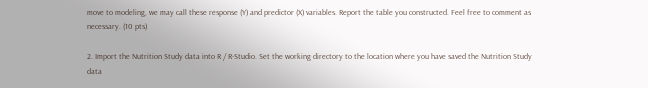move to modeling, we may call these response (Y) and predictor (X) variables. Report the table you constructed. Feel free to comment as necessary. (10 pts)

2. Import the Nutrition Study data into R / R-Studio. Set the working directory to the location where you have saved the Nutrition Study data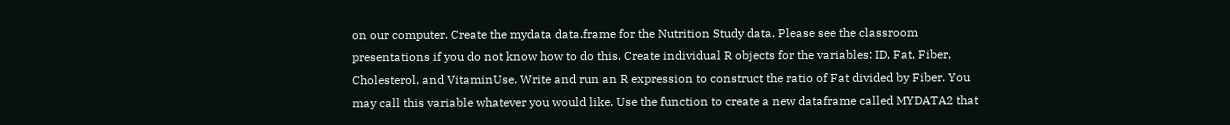on our computer. Create the mydata data.frame for the Nutrition Study data. Please see the classroom presentations if you do not know how to do this. Create individual R objects for the variables: ID, Fat, Fiber, Cholesterol, and VitaminUse. Write and run an R expression to construct the ratio of Fat divided by Fiber. You may call this variable whatever you would like. Use the function to create a new dataframe called MYDATA2 that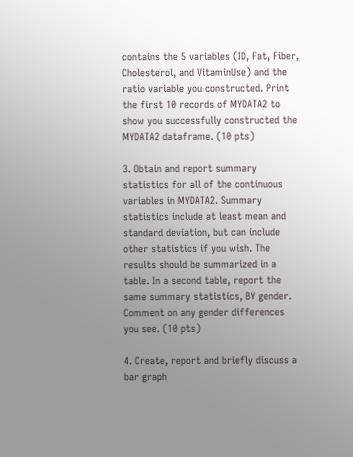contains the 5 variables (ID, Fat, Fiber, Cholesterol, and VitaminUse) and the ratio variable you constructed. Print the first 10 records of MYDATA2 to show you successfully constructed the MYDATA2 dataframe. (10 pts)

3. Obtain and report summary statistics for all of the continuous variables in MYDATA2. Summary statistics include at least mean and standard deviation, but can include other statistics if you wish. The results should be summarized in a table. In a second table, report the same summary statistics, BY gender. Comment on any gender differences you see. (10 pts)

4. Create, report and briefly discuss a bar graph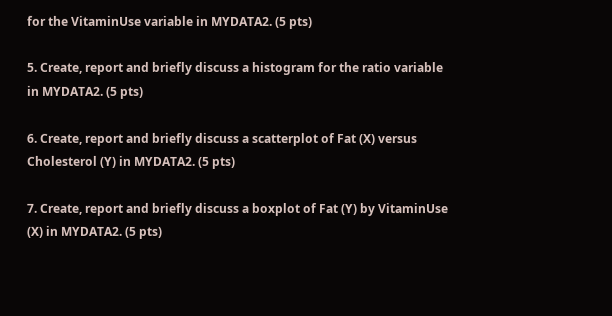for the VitaminUse variable in MYDATA2. (5 pts)

5. Create, report and briefly discuss a histogram for the ratio variable in MYDATA2. (5 pts)

6. Create, report and briefly discuss a scatterplot of Fat (X) versus Cholesterol (Y) in MYDATA2. (5 pts)

7. Create, report and briefly discuss a boxplot of Fat (Y) by VitaminUse (X) in MYDATA2. (5 pts)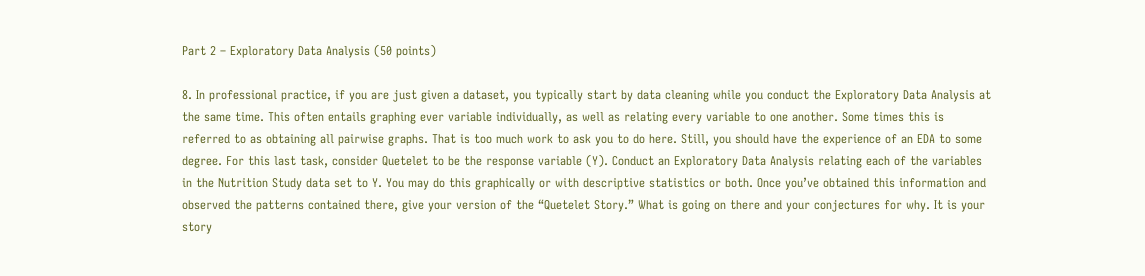Part 2 – Exploratory Data Analysis (50 points)

8. In professional practice, if you are just given a dataset, you typically start by data cleaning while you conduct the Exploratory Data Analysis at the same time. This often entails graphing ever variable individually, as well as relating every variable to one another. Some times this is referred to as obtaining all pairwise graphs. That is too much work to ask you to do here. Still, you should have the experience of an EDA to some degree. For this last task, consider Quetelet to be the response variable (Y). Conduct an Exploratory Data Analysis relating each of the variables in the Nutrition Study data set to Y. You may do this graphically or with descriptive statistics or both. Once you’ve obtained this information and observed the patterns contained there, give your version of the “Quetelet Story.” What is going on there and your conjectures for why. It is your story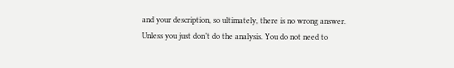and your description, so ultimately, there is no wrong answer. Unless you just don’t do the analysis. You do not need to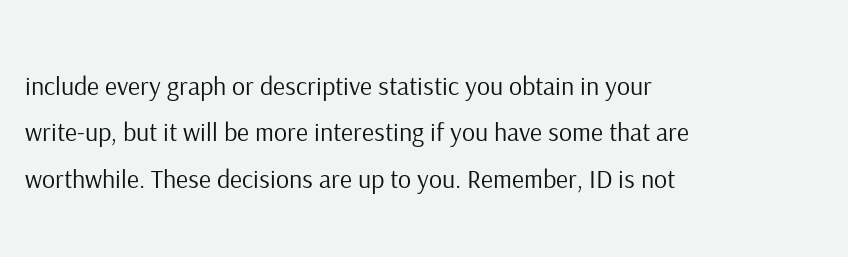include every graph or descriptive statistic you obtain in your write-up, but it will be more interesting if you have some that are worthwhile. These decisions are up to you. Remember, ID is not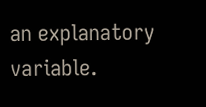an explanatory variable.